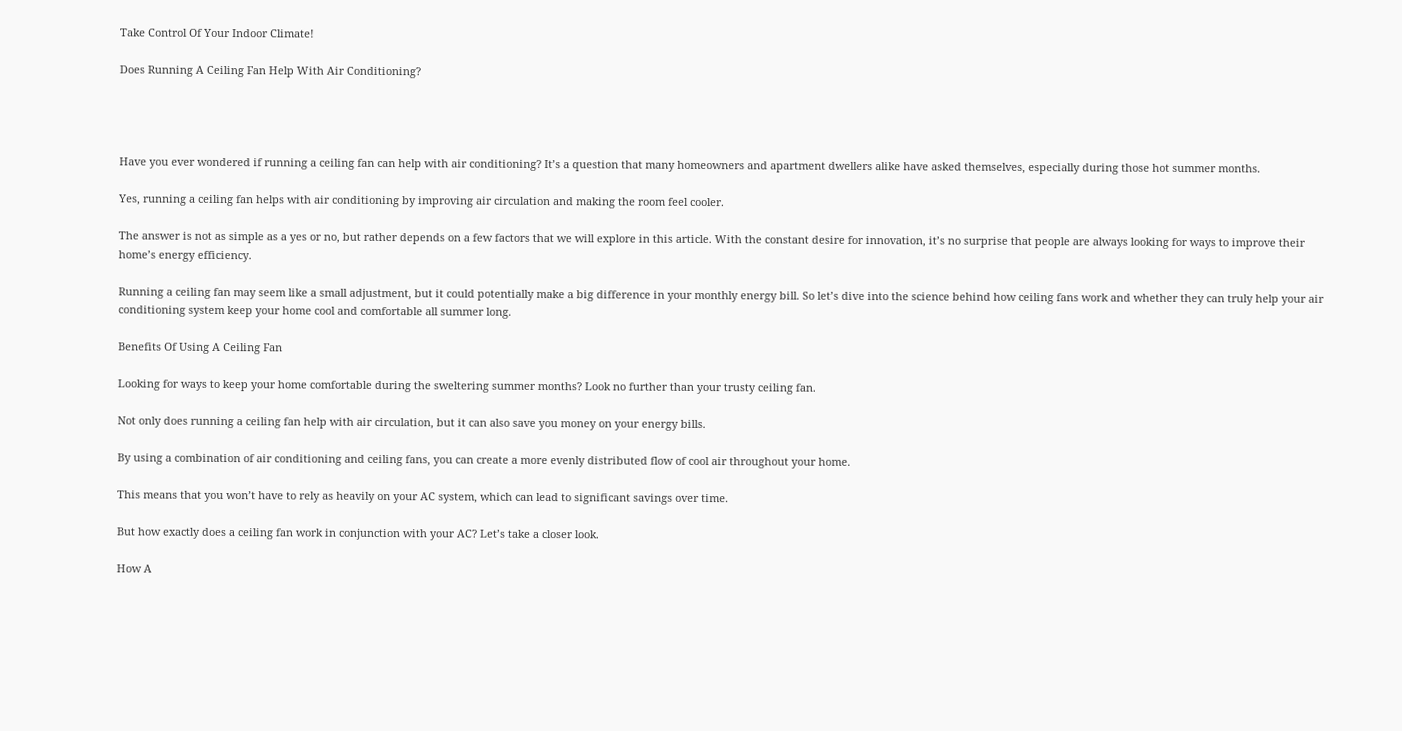Take Control Of Your Indoor Climate!

Does Running A Ceiling Fan Help With Air Conditioning?




Have you ever wondered if running a ceiling fan can help with air conditioning? It’s a question that many homeowners and apartment dwellers alike have asked themselves, especially during those hot summer months.

Yes, running a ceiling fan helps with air conditioning by improving air circulation and making the room feel cooler.

The answer is not as simple as a yes or no, but rather depends on a few factors that we will explore in this article. With the constant desire for innovation, it’s no surprise that people are always looking for ways to improve their home’s energy efficiency.

Running a ceiling fan may seem like a small adjustment, but it could potentially make a big difference in your monthly energy bill. So let’s dive into the science behind how ceiling fans work and whether they can truly help your air conditioning system keep your home cool and comfortable all summer long.

Benefits Of Using A Ceiling Fan

Looking for ways to keep your home comfortable during the sweltering summer months? Look no further than your trusty ceiling fan.

Not only does running a ceiling fan help with air circulation, but it can also save you money on your energy bills.

By using a combination of air conditioning and ceiling fans, you can create a more evenly distributed flow of cool air throughout your home.

This means that you won’t have to rely as heavily on your AC system, which can lead to significant savings over time.

But how exactly does a ceiling fan work in conjunction with your AC? Let’s take a closer look.

How A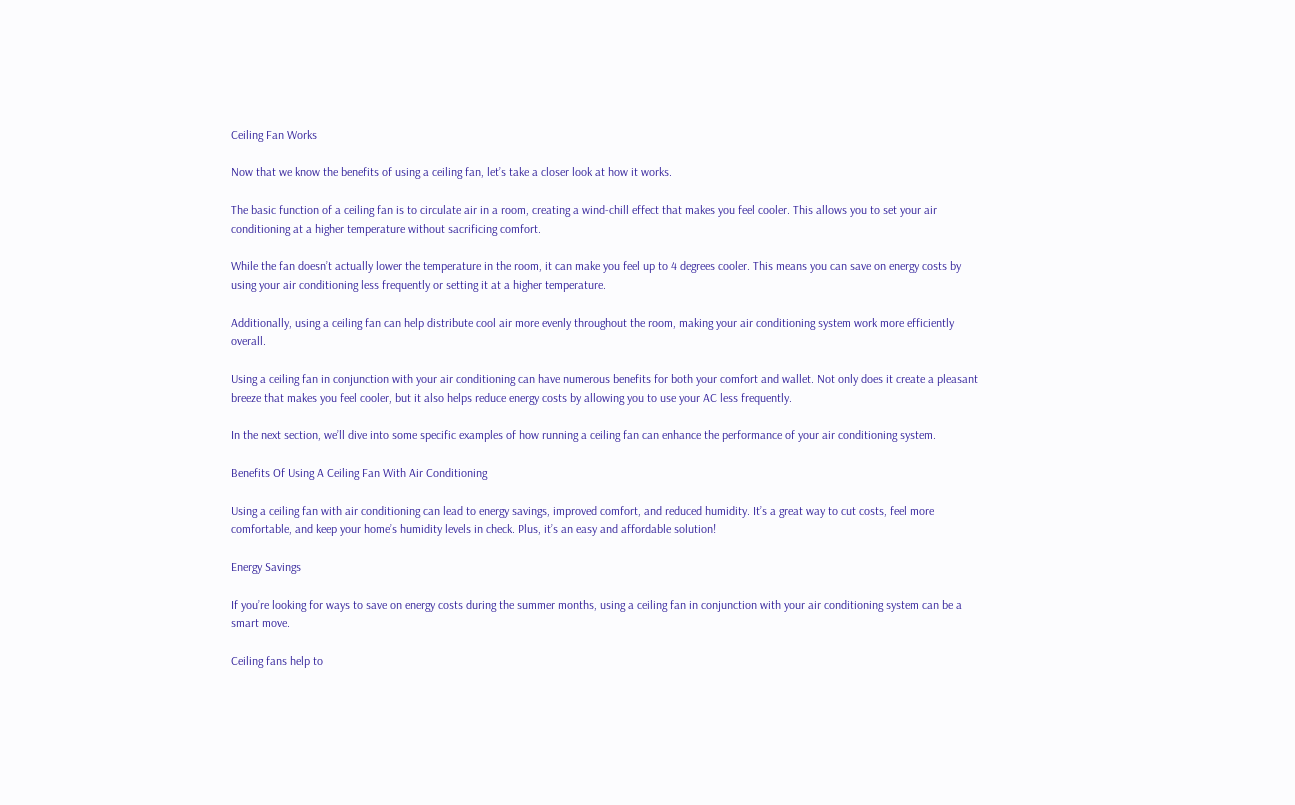Ceiling Fan Works

Now that we know the benefits of using a ceiling fan, let’s take a closer look at how it works.

The basic function of a ceiling fan is to circulate air in a room, creating a wind-chill effect that makes you feel cooler. This allows you to set your air conditioning at a higher temperature without sacrificing comfort.

While the fan doesn’t actually lower the temperature in the room, it can make you feel up to 4 degrees cooler. This means you can save on energy costs by using your air conditioning less frequently or setting it at a higher temperature.

Additionally, using a ceiling fan can help distribute cool air more evenly throughout the room, making your air conditioning system work more efficiently overall.

Using a ceiling fan in conjunction with your air conditioning can have numerous benefits for both your comfort and wallet. Not only does it create a pleasant breeze that makes you feel cooler, but it also helps reduce energy costs by allowing you to use your AC less frequently.

In the next section, we’ll dive into some specific examples of how running a ceiling fan can enhance the performance of your air conditioning system.

Benefits Of Using A Ceiling Fan With Air Conditioning

Using a ceiling fan with air conditioning can lead to energy savings, improved comfort, and reduced humidity. It’s a great way to cut costs, feel more comfortable, and keep your home’s humidity levels in check. Plus, it’s an easy and affordable solution!

Energy Savings

If you’re looking for ways to save on energy costs during the summer months, using a ceiling fan in conjunction with your air conditioning system can be a smart move.

Ceiling fans help to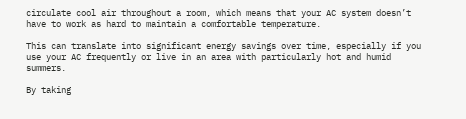circulate cool air throughout a room, which means that your AC system doesn’t have to work as hard to maintain a comfortable temperature.

This can translate into significant energy savings over time, especially if you use your AC frequently or live in an area with particularly hot and humid summers.

By taking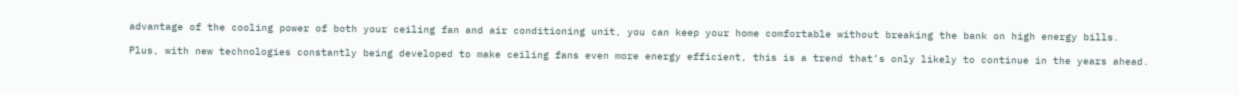advantage of the cooling power of both your ceiling fan and air conditioning unit, you can keep your home comfortable without breaking the bank on high energy bills.

Plus, with new technologies constantly being developed to make ceiling fans even more energy efficient, this is a trend that’s only likely to continue in the years ahead.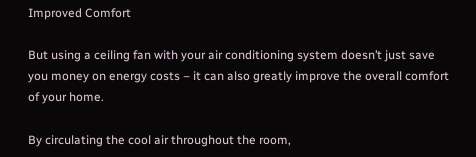Improved Comfort

But using a ceiling fan with your air conditioning system doesn’t just save you money on energy costs – it can also greatly improve the overall comfort of your home.

By circulating the cool air throughout the room,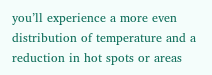you’ll experience a more even distribution of temperature and a reduction in hot spots or areas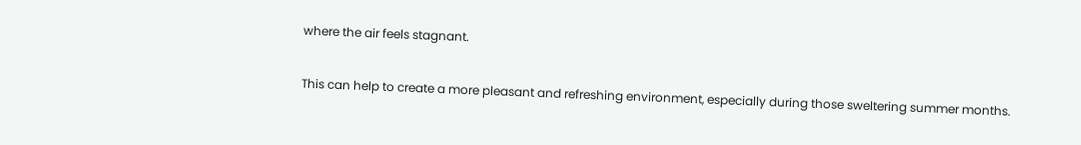where the air feels stagnant.

This can help to create a more pleasant and refreshing environment, especially during those sweltering summer months.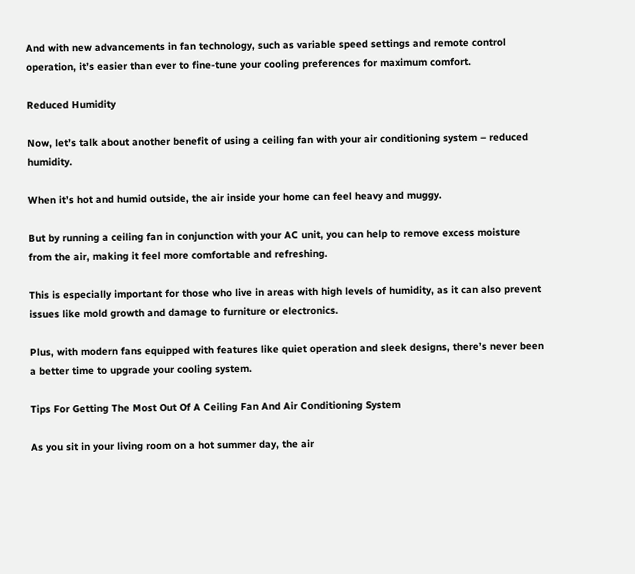And with new advancements in fan technology, such as variable speed settings and remote control operation, it’s easier than ever to fine-tune your cooling preferences for maximum comfort.

Reduced Humidity

Now, let’s talk about another benefit of using a ceiling fan with your air conditioning system – reduced humidity.

When it’s hot and humid outside, the air inside your home can feel heavy and muggy.

But by running a ceiling fan in conjunction with your AC unit, you can help to remove excess moisture from the air, making it feel more comfortable and refreshing.

This is especially important for those who live in areas with high levels of humidity, as it can also prevent issues like mold growth and damage to furniture or electronics.

Plus, with modern fans equipped with features like quiet operation and sleek designs, there’s never been a better time to upgrade your cooling system.

Tips For Getting The Most Out Of A Ceiling Fan And Air Conditioning System

As you sit in your living room on a hot summer day, the air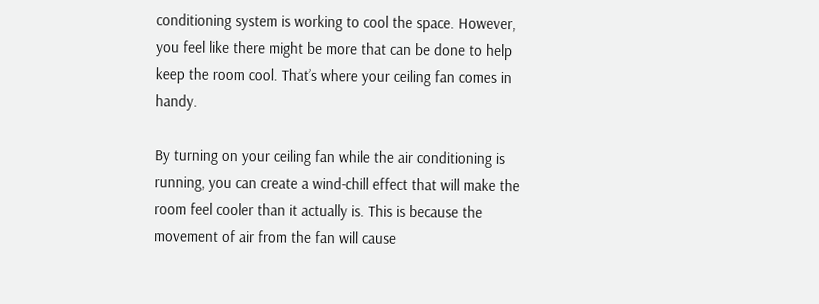conditioning system is working to cool the space. However, you feel like there might be more that can be done to help keep the room cool. That’s where your ceiling fan comes in handy.

By turning on your ceiling fan while the air conditioning is running, you can create a wind-chill effect that will make the room feel cooler than it actually is. This is because the movement of air from the fan will cause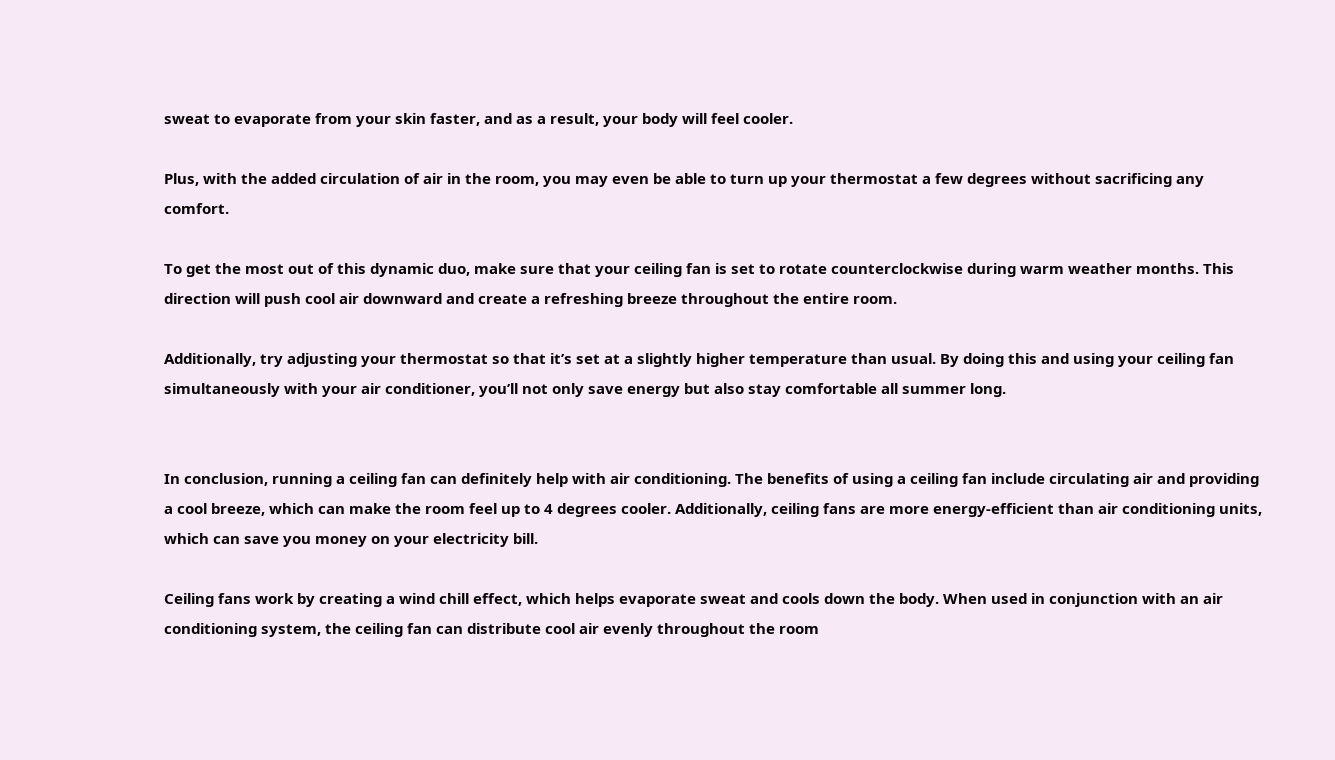sweat to evaporate from your skin faster, and as a result, your body will feel cooler.

Plus, with the added circulation of air in the room, you may even be able to turn up your thermostat a few degrees without sacrificing any comfort.

To get the most out of this dynamic duo, make sure that your ceiling fan is set to rotate counterclockwise during warm weather months. This direction will push cool air downward and create a refreshing breeze throughout the entire room.

Additionally, try adjusting your thermostat so that it’s set at a slightly higher temperature than usual. By doing this and using your ceiling fan simultaneously with your air conditioner, you’ll not only save energy but also stay comfortable all summer long.


In conclusion, running a ceiling fan can definitely help with air conditioning. The benefits of using a ceiling fan include circulating air and providing a cool breeze, which can make the room feel up to 4 degrees cooler. Additionally, ceiling fans are more energy-efficient than air conditioning units, which can save you money on your electricity bill.

Ceiling fans work by creating a wind chill effect, which helps evaporate sweat and cools down the body. When used in conjunction with an air conditioning system, the ceiling fan can distribute cool air evenly throughout the room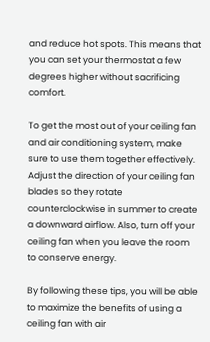and reduce hot spots. This means that you can set your thermostat a few degrees higher without sacrificing comfort.

To get the most out of your ceiling fan and air conditioning system, make sure to use them together effectively. Adjust the direction of your ceiling fan blades so they rotate counterclockwise in summer to create a downward airflow. Also, turn off your ceiling fan when you leave the room to conserve energy.

By following these tips, you will be able to maximize the benefits of using a ceiling fan with air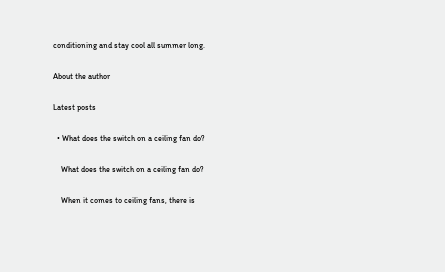conditioning and stay cool all summer long.

About the author

Latest posts

  • What does the switch on a ceiling fan do?

    What does the switch on a ceiling fan do?

    When it comes to ceiling fans, there is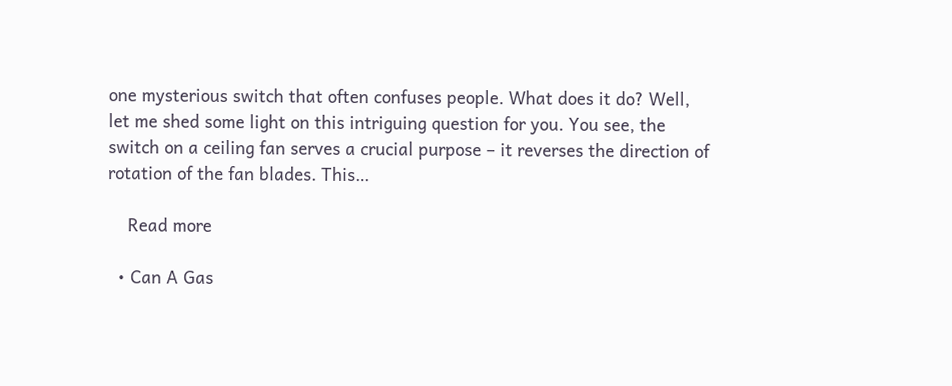one mysterious switch that often confuses people. What does it do? Well, let me shed some light on this intriguing question for you. You see, the switch on a ceiling fan serves a crucial purpose – it reverses the direction of rotation of the fan blades. This…

    Read more

  • Can A Gas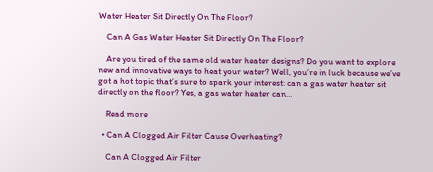Water Heater Sit Directly On The Floor?

    Can A Gas Water Heater Sit Directly On The Floor?

    Are you tired of the same old water heater designs? Do you want to explore new and innovative ways to heat your water? Well, you’re in luck because we’ve got a hot topic that’s sure to spark your interest: can a gas water heater sit directly on the floor? Yes, a gas water heater can…

    Read more

  • Can A Clogged Air Filter Cause Overheating?

    Can A Clogged Air Filter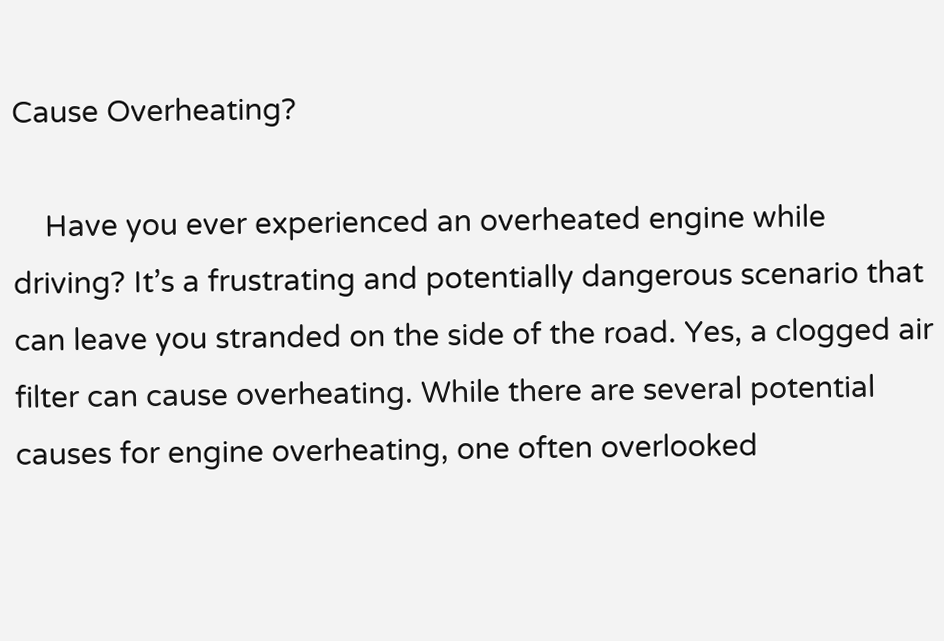Cause Overheating?

    Have you ever experienced an overheated engine while driving? It’s a frustrating and potentially dangerous scenario that can leave you stranded on the side of the road. Yes, a clogged air filter can cause overheating. While there are several potential causes for engine overheating, one often overlooked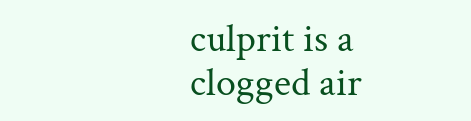culprit is a clogged air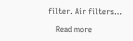filter. Air filters…

    Read more